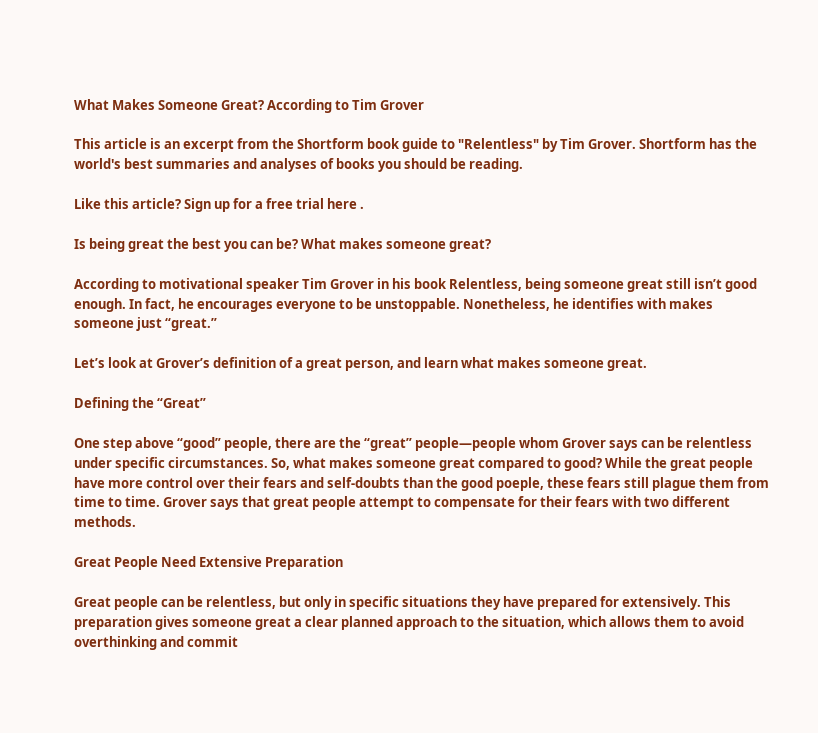What Makes Someone Great? According to Tim Grover

This article is an excerpt from the Shortform book guide to "Relentless" by Tim Grover. Shortform has the world's best summaries and analyses of books you should be reading.

Like this article? Sign up for a free trial here .

Is being great the best you can be? What makes someone great?

According to motivational speaker Tim Grover in his book Relentless, being someone great still isn’t good enough. In fact, he encourages everyone to be unstoppable. Nonetheless, he identifies with makes someone just “great.”

Let’s look at Grover’s definition of a great person, and learn what makes someone great.

Defining the “Great”

One step above “good” people, there are the “great” people—people whom Grover says can be relentless under specific circumstances. So, what makes someone great compared to good? While the great people have more control over their fears and self-doubts than the good poeple, these fears still plague them from time to time. Grover says that great people attempt to compensate for their fears with two different methods.

Great People Need Extensive Preparation

Great people can be relentless, but only in specific situations they have prepared for extensively. This preparation gives someone great a clear planned approach to the situation, which allows them to avoid overthinking and commit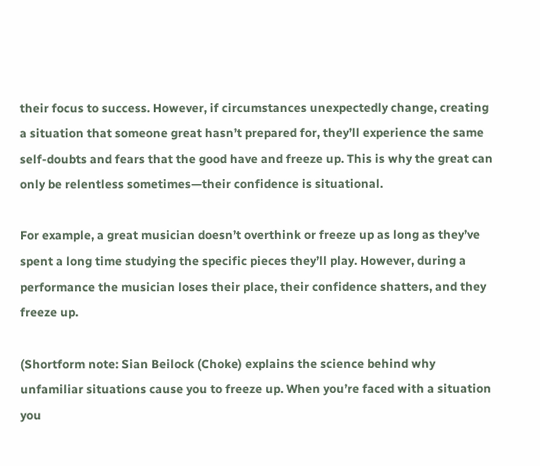their focus to success. However, if circumstances unexpectedly change, creating a situation that someone great hasn’t prepared for, they’ll experience the same self-doubts and fears that the good have and freeze up. This is why the great can only be relentless sometimes—their confidence is situational.

For example, a great musician doesn’t overthink or freeze up as long as they’ve spent a long time studying the specific pieces they’ll play. However, during a performance the musician loses their place, their confidence shatters, and they freeze up.

(Shortform note: Sian Beilock (Choke) explains the science behind why unfamiliar situations cause you to freeze up. When you’re faced with a situation you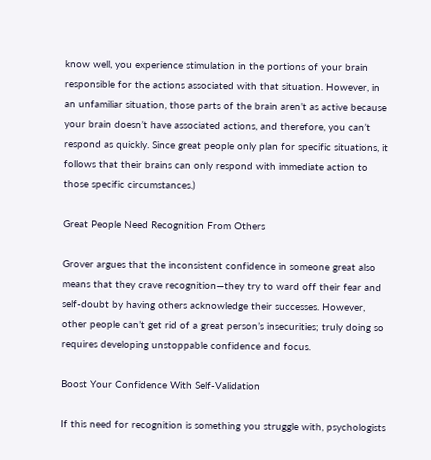know well, you experience stimulation in the portions of your brain responsible for the actions associated with that situation. However, in an unfamiliar situation, those parts of the brain aren’t as active because your brain doesn’t have associated actions, and therefore, you can’t respond as quickly. Since great people only plan for specific situations, it follows that their brains can only respond with immediate action to those specific circumstances.)

Great People Need Recognition From Others

Grover argues that the inconsistent confidence in someone great also means that they crave recognition—they try to ward off their fear and self-doubt by having others acknowledge their successes. However, other people can’t get rid of a great person’s insecurities; truly doing so requires developing unstoppable confidence and focus.

Boost Your Confidence With Self-Validation

If this need for recognition is something you struggle with, psychologists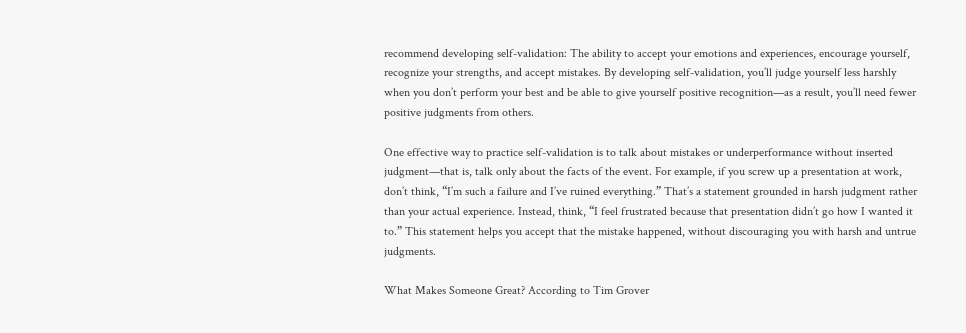recommend developing self-validation: The ability to accept your emotions and experiences, encourage yourself, recognize your strengths, and accept mistakes. By developing self-validation, you’ll judge yourself less harshly when you don’t perform your best and be able to give yourself positive recognition—as a result, you’ll need fewer positive judgments from others.

One effective way to practice self-validation is to talk about mistakes or underperformance without inserted judgment—that is, talk only about the facts of the event. For example, if you screw up a presentation at work, don’t think, “I’m such a failure and I’ve ruined everything.” That’s a statement grounded in harsh judgment rather than your actual experience. Instead, think, “I feel frustrated because that presentation didn’t go how I wanted it to.” This statement helps you accept that the mistake happened, without discouraging you with harsh and untrue judgments.

What Makes Someone Great? According to Tim Grover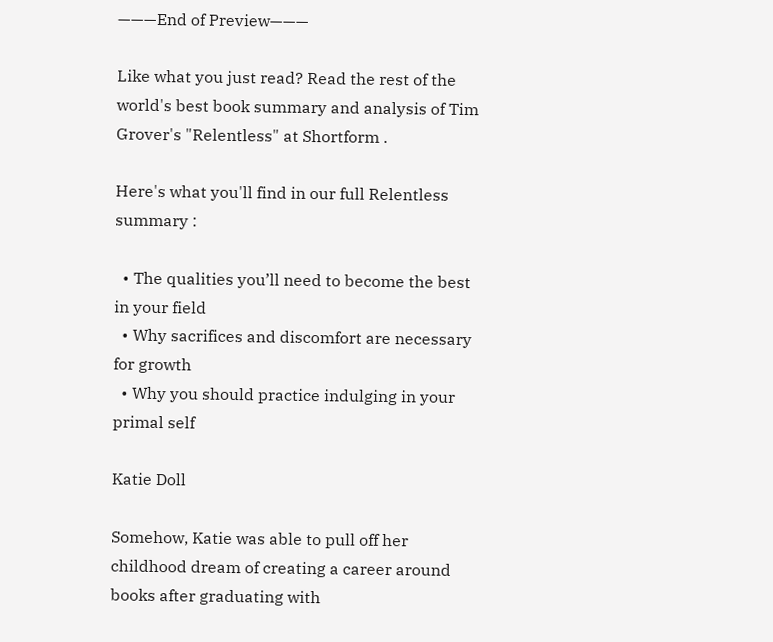———End of Preview———

Like what you just read? Read the rest of the world's best book summary and analysis of Tim Grover's "Relentless" at Shortform .

Here's what you'll find in our full Relentless summary :

  • The qualities you’ll need to become the best in your field
  • Why sacrifices and discomfort are necessary for growth
  • Why you should practice indulging in your primal self

Katie Doll

Somehow, Katie was able to pull off her childhood dream of creating a career around books after graduating with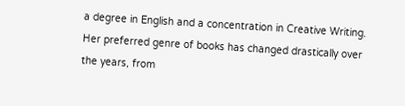a degree in English and a concentration in Creative Writing. Her preferred genre of books has changed drastically over the years, from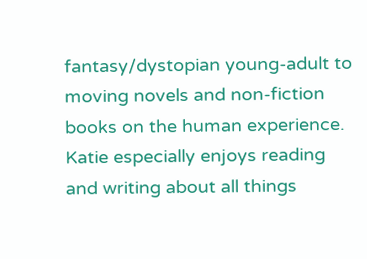fantasy/dystopian young-adult to moving novels and non-fiction books on the human experience. Katie especially enjoys reading and writing about all things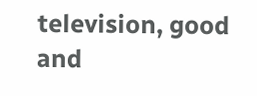television, good and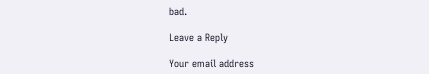bad.

Leave a Reply

Your email address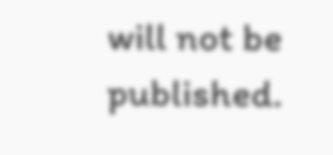will not be published.